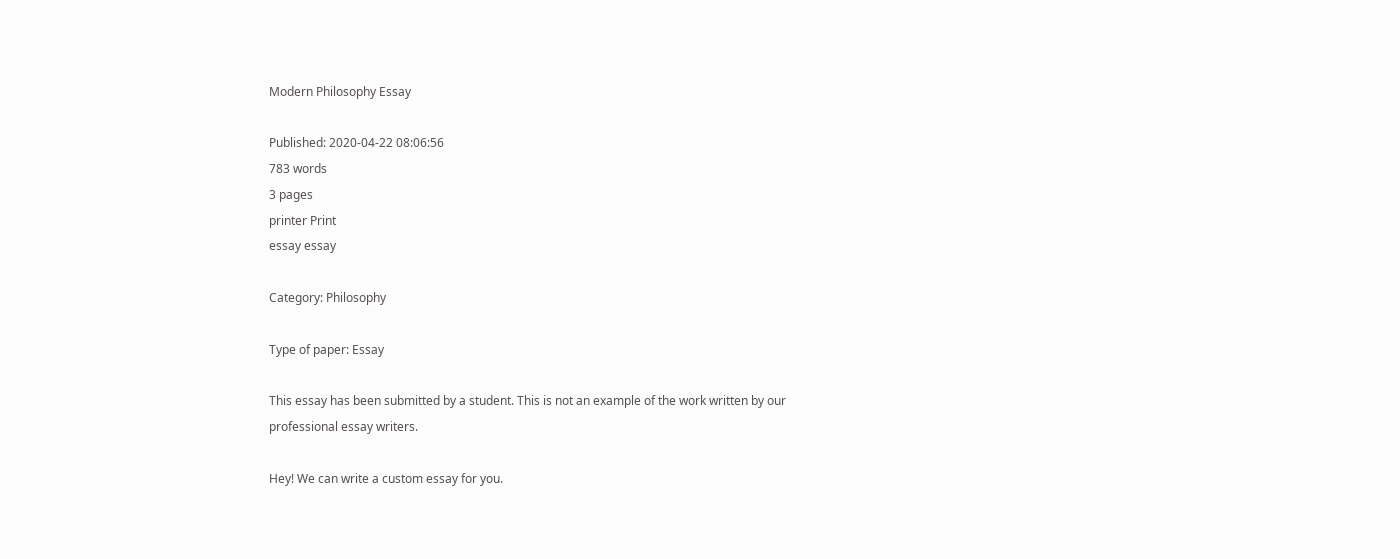Modern Philosophy Essay

Published: 2020-04-22 08:06:56
783 words
3 pages
printer Print
essay essay

Category: Philosophy

Type of paper: Essay

This essay has been submitted by a student. This is not an example of the work written by our professional essay writers.

Hey! We can write a custom essay for you.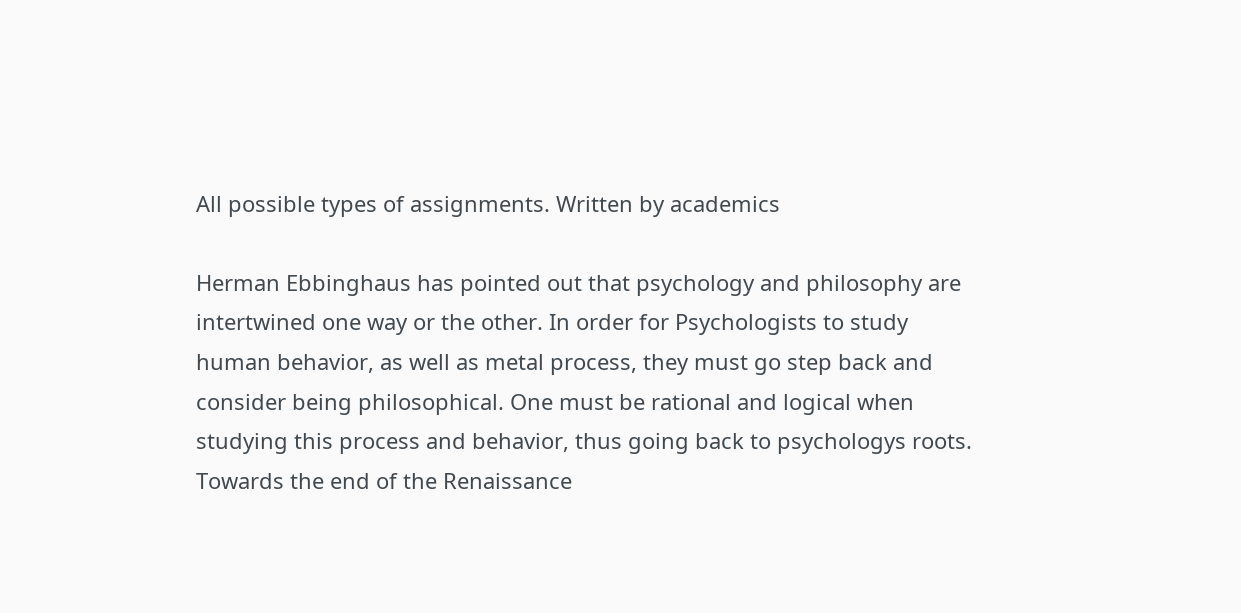All possible types of assignments. Written by academics

Herman Ebbinghaus has pointed out that psychology and philosophy are intertwined one way or the other. In order for Psychologists to study human behavior, as well as metal process, they must go step back and consider being philosophical. One must be rational and logical when studying this process and behavior, thus going back to psychologys roots. Towards the end of the Renaissance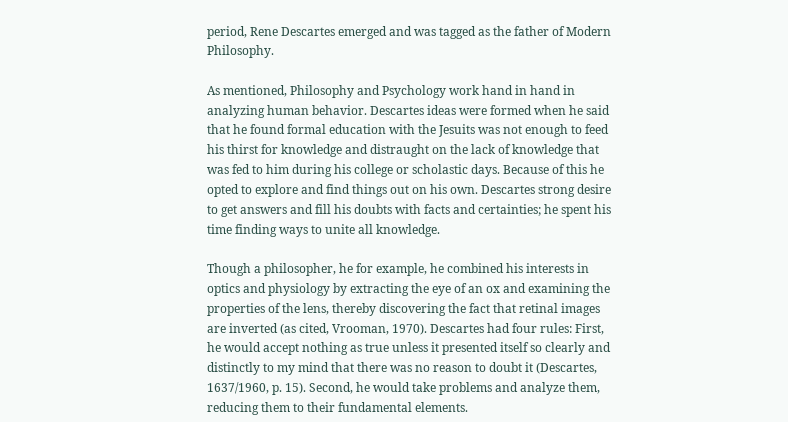period, Rene Descartes emerged and was tagged as the father of Modern Philosophy.

As mentioned, Philosophy and Psychology work hand in hand in analyzing human behavior. Descartes ideas were formed when he said that he found formal education with the Jesuits was not enough to feed his thirst for knowledge and distraught on the lack of knowledge that was fed to him during his college or scholastic days. Because of this he opted to explore and find things out on his own. Descartes strong desire to get answers and fill his doubts with facts and certainties; he spent his time finding ways to unite all knowledge.

Though a philosopher, he for example, he combined his interests in optics and physiology by extracting the eye of an ox and examining the properties of the lens, thereby discovering the fact that retinal images are inverted (as cited, Vrooman, 1970). Descartes had four rules: First, he would accept nothing as true unless it presented itself so clearly and distinctly to my mind that there was no reason to doubt it (Descartes, 1637/1960, p. 15). Second, he would take problems and analyze them, reducing them to their fundamental elements.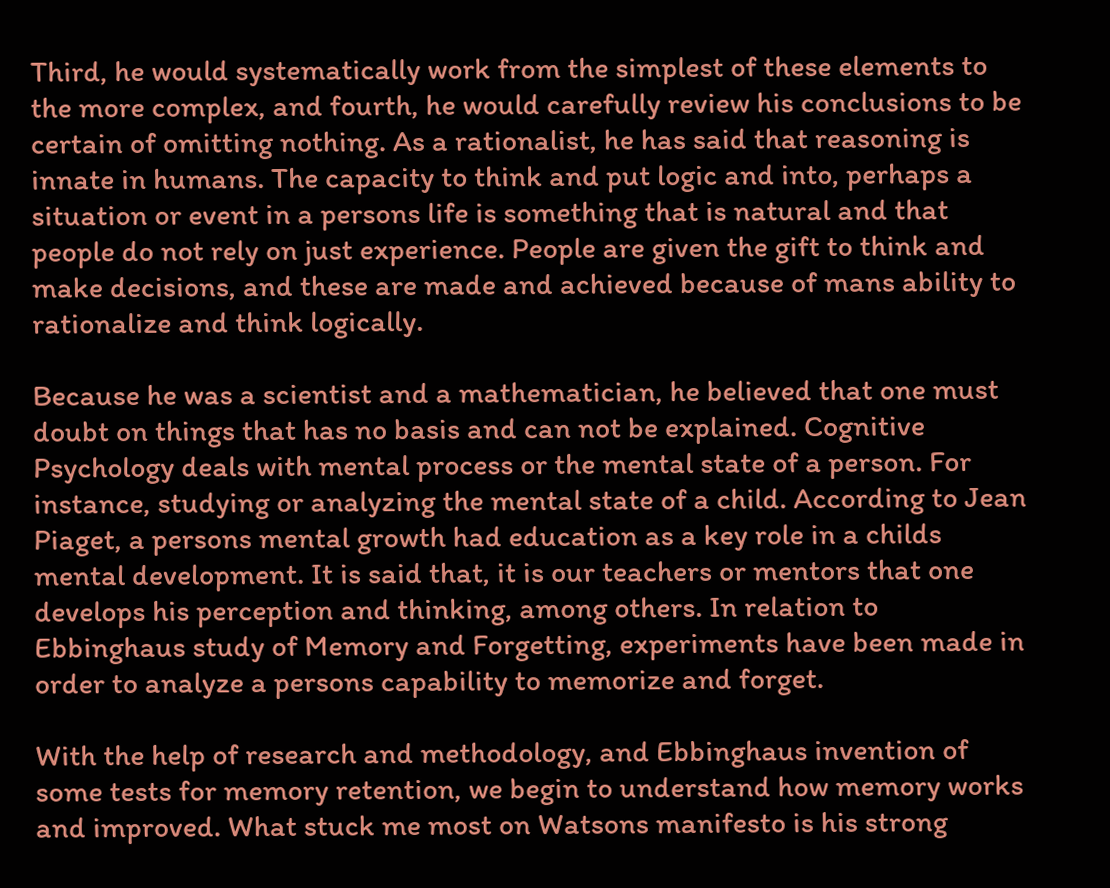Third, he would systematically work from the simplest of these elements to the more complex, and fourth, he would carefully review his conclusions to be certain of omitting nothing. As a rationalist, he has said that reasoning is innate in humans. The capacity to think and put logic and into, perhaps a situation or event in a persons life is something that is natural and that people do not rely on just experience. People are given the gift to think and make decisions, and these are made and achieved because of mans ability to rationalize and think logically.

Because he was a scientist and a mathematician, he believed that one must doubt on things that has no basis and can not be explained. Cognitive Psychology deals with mental process or the mental state of a person. For instance, studying or analyzing the mental state of a child. According to Jean Piaget, a persons mental growth had education as a key role in a childs mental development. It is said that, it is our teachers or mentors that one develops his perception and thinking, among others. In relation to Ebbinghaus study of Memory and Forgetting, experiments have been made in order to analyze a persons capability to memorize and forget.

With the help of research and methodology, and Ebbinghaus invention of some tests for memory retention, we begin to understand how memory works and improved. What stuck me most on Watsons manifesto is his strong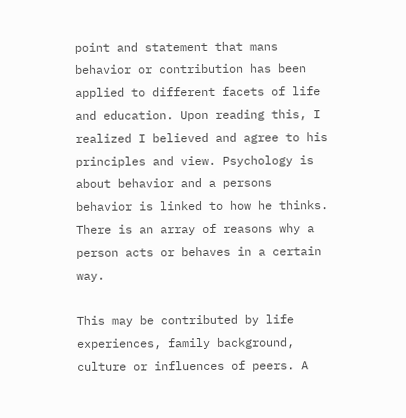point and statement that mans behavior or contribution has been applied to different facets of life and education. Upon reading this, I realized I believed and agree to his principles and view. Psychology is about behavior and a persons behavior is linked to how he thinks. There is an array of reasons why a person acts or behaves in a certain way.

This may be contributed by life experiences, family background, culture or influences of peers. A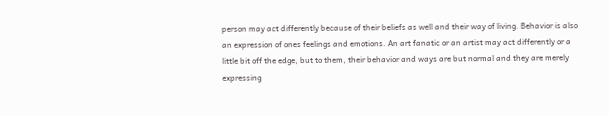person may act differently because of their beliefs as well and their way of living. Behavior is also an expression of ones feelings and emotions. An art fanatic or an artist may act differently or a little bit off the edge, but to them, their behavior and ways are but normal and they are merely expressing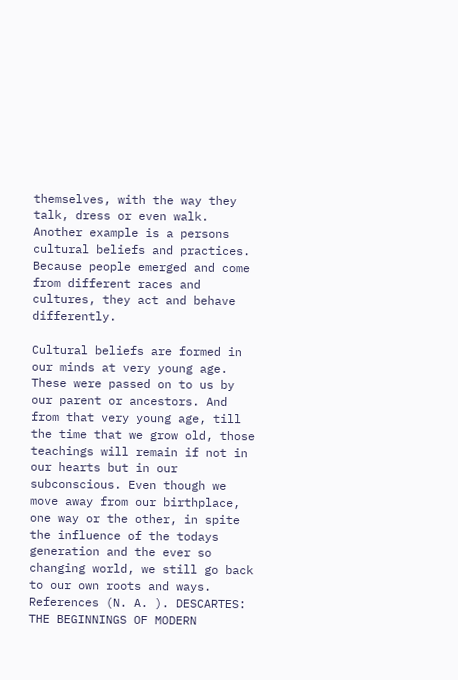themselves, with the way they talk, dress or even walk. Another example is a persons cultural beliefs and practices. Because people emerged and come from different races and cultures, they act and behave differently.

Cultural beliefs are formed in our minds at very young age. These were passed on to us by our parent or ancestors. And from that very young age, till the time that we grow old, those teachings will remain if not in our hearts but in our subconscious. Even though we move away from our birthplace, one way or the other, in spite the influence of the todays generation and the ever so changing world, we still go back to our own roots and ways. References (N. A. ). DESCARTES: THE BEGINNINGS OF MODERN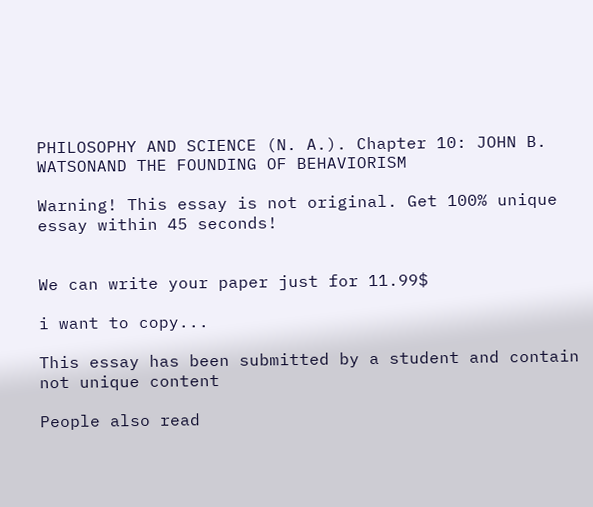PHILOSOPHY AND SCIENCE (N. A.). Chapter 10: JOHN B. WATSONAND THE FOUNDING OF BEHAVIORISM

Warning! This essay is not original. Get 100% unique essay within 45 seconds!


We can write your paper just for 11.99$

i want to copy...

This essay has been submitted by a student and contain not unique content

People also read